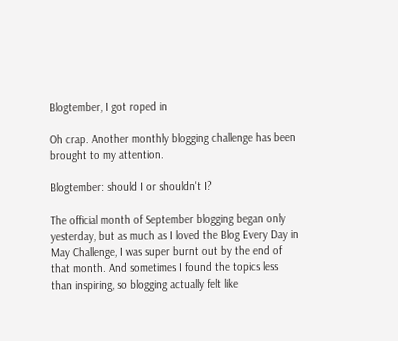Blogtember, I got roped in

Oh crap. Another monthly blogging challenge has been brought to my attention.

Blogtember: should I or shouldn't I?

The official month of September blogging began only yesterday, but as much as I loved the Blog Every Day in May Challenge, I was super burnt out by the end of that month. And sometimes I found the topics less than inspiring, so blogging actually felt like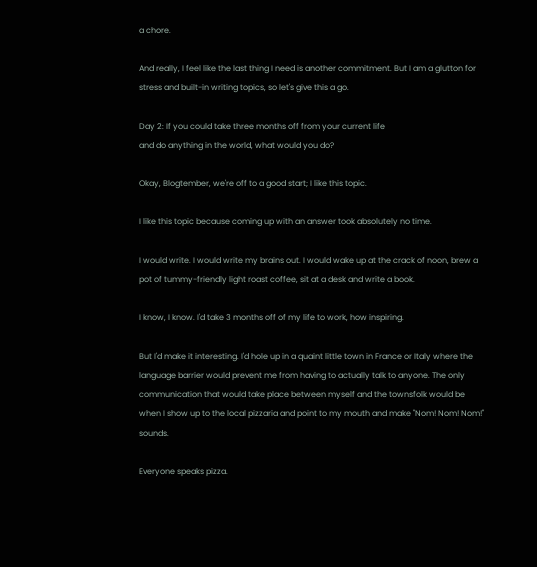a chore.

And really, I feel like the last thing I need is another commitment. But I am a glutton for stress and built-in writing topics, so let's give this a go.

Day 2: If you could take three months off from your current life
and do anything in the world, what would you do?

Okay, Blogtember, we're off to a good start; I like this topic.

I like this topic because coming up with an answer took absolutely no time.

I would write. I would write my brains out. I would wake up at the crack of noon, brew a pot of tummy-friendly light roast coffee, sit at a desk and write a book.

I know, I know. I'd take 3 months off of my life to work, how inspiring.

But I'd make it interesting. I'd hole up in a quaint little town in France or Italy where the language barrier would prevent me from having to actually talk to anyone. The only communication that would take place between myself and the townsfolk would be when I show up to the local pizzaria and point to my mouth and make "Nom! Nom! Nom!" sounds.

Everyone speaks pizza.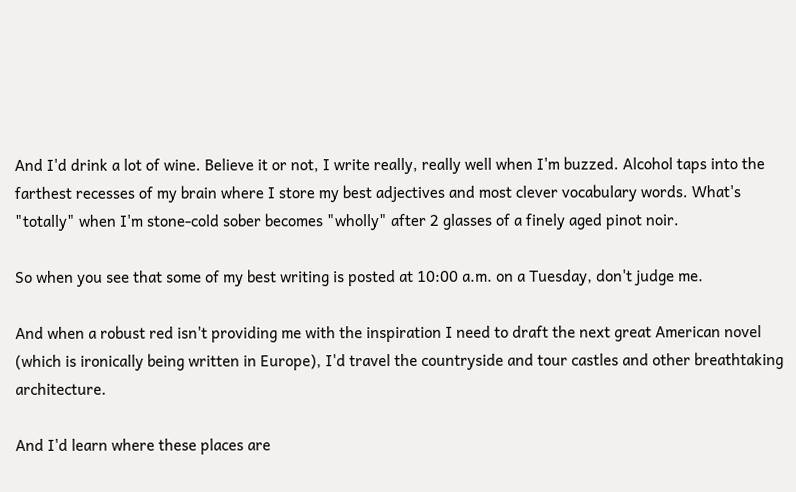And I'd drink a lot of wine. Believe it or not, I write really, really well when I'm buzzed. Alcohol taps into the farthest recesses of my brain where I store my best adjectives and most clever vocabulary words. What's "totally" when I'm stone-cold sober becomes "wholly" after 2 glasses of a finely aged pinot noir.

So when you see that some of my best writing is posted at 10:00 a.m. on a Tuesday, don't judge me.

And when a robust red isn't providing me with the inspiration I need to draft the next great American novel (which is ironically being written in Europe), I'd travel the countryside and tour castles and other breathtaking architecture.

And I'd learn where these places are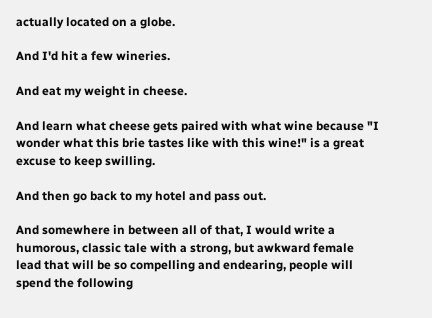actually located on a globe.

And I'd hit a few wineries.

And eat my weight in cheese.

And learn what cheese gets paired with what wine because "I wonder what this brie tastes like with this wine!" is a great excuse to keep swilling.

And then go back to my hotel and pass out.

And somewhere in between all of that, I would write a humorous, classic tale with a strong, but awkward female lead that will be so compelling and endearing, people will spend the following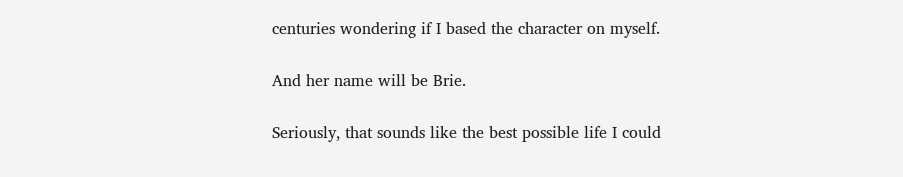centuries wondering if I based the character on myself.

And her name will be Brie.

Seriously, that sounds like the best possible life I could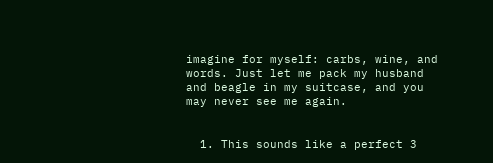imagine for myself: carbs, wine, and words. Just let me pack my husband and beagle in my suitcase, and you may never see me again.


  1. This sounds like a perfect 3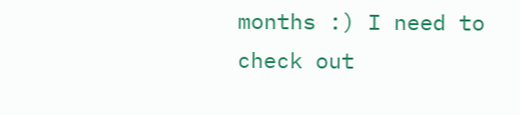months :) I need to check out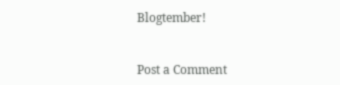Blogtember!


Post a Comment